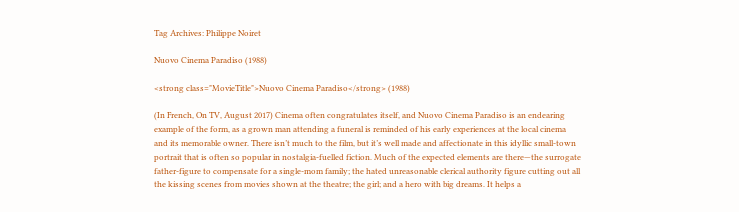Tag Archives: Philippe Noiret

Nuovo Cinema Paradiso (1988)

<strong class="MovieTitle">Nuovo Cinema Paradiso</strong> (1988)

(In French, On TV, August 2017) Cinema often congratulates itself, and Nuovo Cinema Paradiso is an endearing example of the form, as a grown man attending a funeral is reminded of his early experiences at the local cinema and its memorable owner. There isn’t much to the film, but it’s well made and affectionate in this idyllic small-town portrait that is often so popular in nostalgia-fuelled fiction. Much of the expected elements are there—the surrogate father-figure to compensate for a single-mom family; the hated unreasonable clerical authority figure cutting out all the kissing scenes from movies shown at the theatre; the girl; and a hero with big dreams. It helps a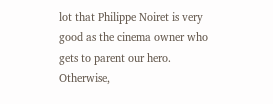lot that Philippe Noiret is very good as the cinema owner who gets to parent our hero. Otherwise,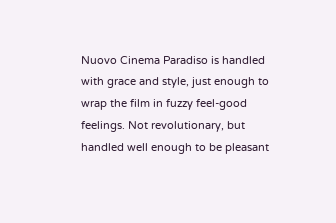Nuovo Cinema Paradiso is handled with grace and style, just enough to wrap the film in fuzzy feel-good feelings. Not revolutionary, but handled well enough to be pleasant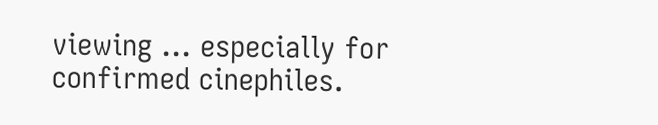viewing … especially for confirmed cinephiles.